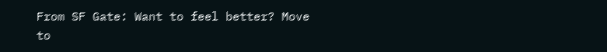From SF Gate: Want to feel better? Move to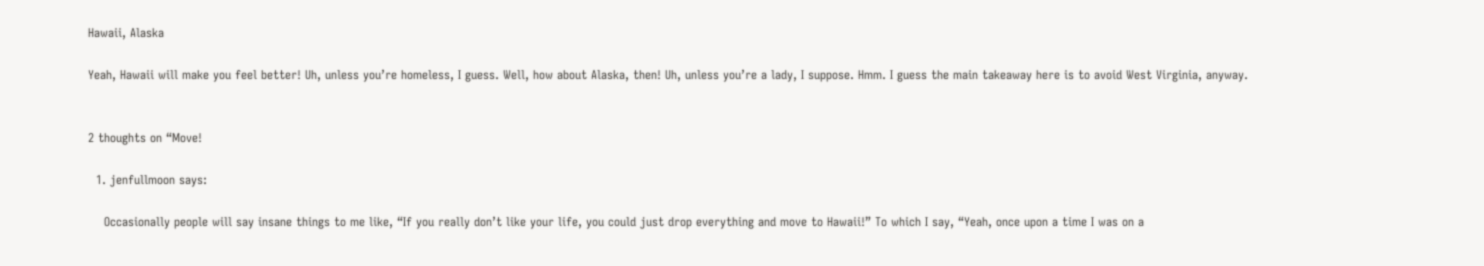Hawaii, Alaska

Yeah, Hawaii will make you feel better! Uh, unless you’re homeless, I guess. Well, how about Alaska, then! Uh, unless you’re a lady, I suppose. Hmm. I guess the main takeaway here is to avoid West Virginia, anyway.


2 thoughts on “Move!

  1. jenfullmoon says:

    Occasionally people will say insane things to me like, “If you really don’t like your life, you could just drop everything and move to Hawaii!” To which I say, “Yeah, once upon a time I was on a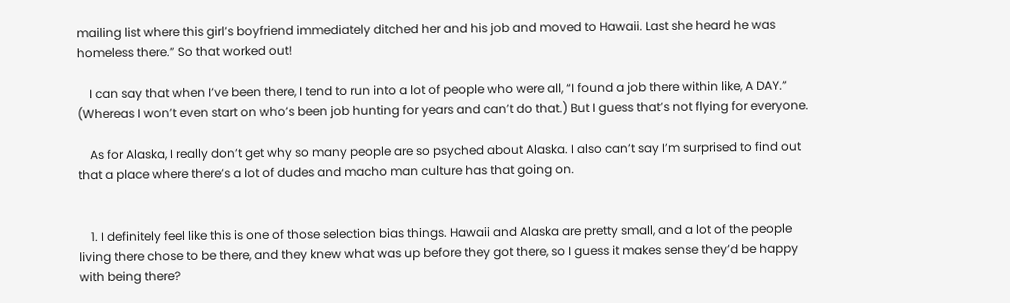mailing list where this girl’s boyfriend immediately ditched her and his job and moved to Hawaii. Last she heard he was homeless there.” So that worked out!

    I can say that when I’ve been there, I tend to run into a lot of people who were all, “I found a job there within like, A DAY.” (Whereas I won’t even start on who’s been job hunting for years and can’t do that.) But I guess that’s not flying for everyone.

    As for Alaska, I really don’t get why so many people are so psyched about Alaska. I also can’t say I’m surprised to find out that a place where there’s a lot of dudes and macho man culture has that going on.


    1. I definitely feel like this is one of those selection bias things. Hawaii and Alaska are pretty small, and a lot of the people living there chose to be there, and they knew what was up before they got there, so I guess it makes sense they’d be happy with being there?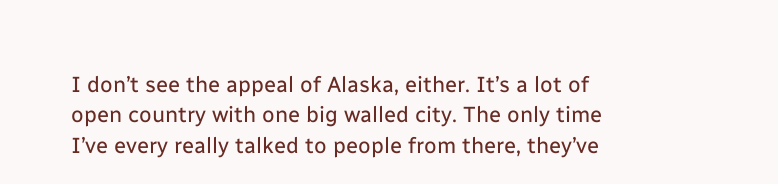I don’t see the appeal of Alaska, either. It’s a lot of open country with one big walled city. The only time I’ve every really talked to people from there, they’ve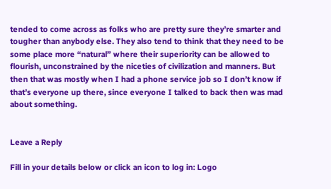tended to come across as folks who are pretty sure they’re smarter and tougher than anybody else. They also tend to think that they need to be some place more “natural” where their superiority can be allowed to flourish, unconstrained by the niceties of civilization and manners. But then that was mostly when I had a phone service job so I don’t know if that’s everyone up there, since everyone I talked to back then was mad about something.


Leave a Reply

Fill in your details below or click an icon to log in: Logo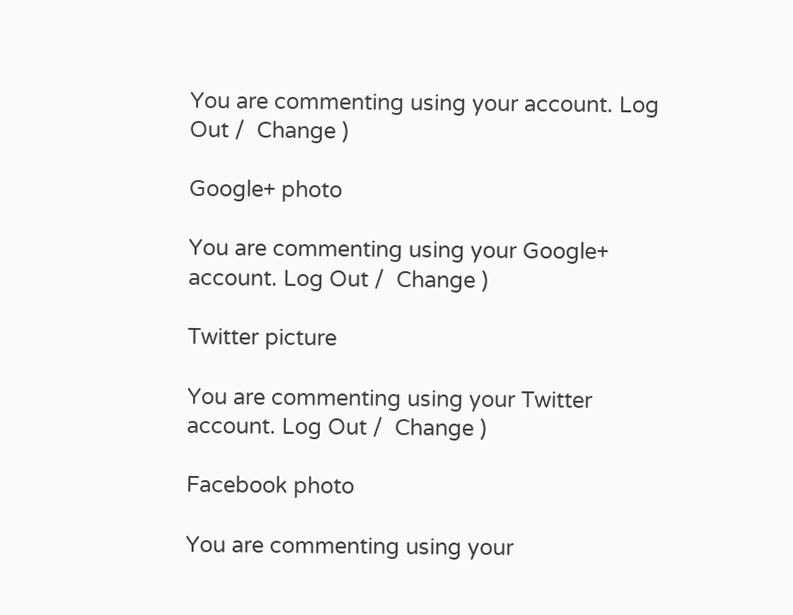You are commenting using your account. Log Out /  Change )

Google+ photo

You are commenting using your Google+ account. Log Out /  Change )

Twitter picture

You are commenting using your Twitter account. Log Out /  Change )

Facebook photo

You are commenting using your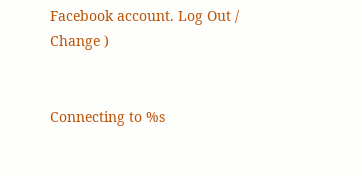Facebook account. Log Out /  Change )


Connecting to %s